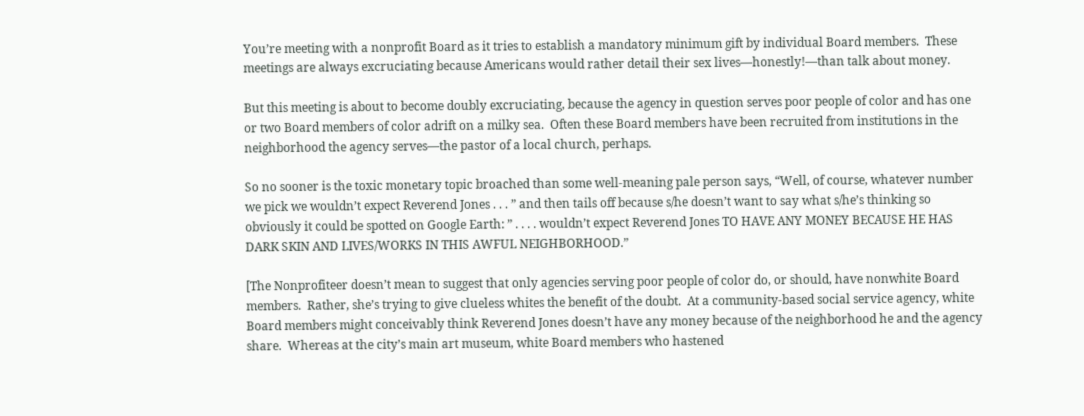You’re meeting with a nonprofit Board as it tries to establish a mandatory minimum gift by individual Board members.  These meetings are always excruciating because Americans would rather detail their sex lives—honestly!—than talk about money.

But this meeting is about to become doubly excruciating, because the agency in question serves poor people of color and has one or two Board members of color adrift on a milky sea.  Often these Board members have been recruited from institutions in the neighborhood the agency serves—the pastor of a local church, perhaps.

So no sooner is the toxic monetary topic broached than some well-meaning pale person says, “Well, of course, whatever number we pick we wouldn’t expect Reverend Jones . . . ” and then tails off because s/he doesn’t want to say what s/he’s thinking so obviously it could be spotted on Google Earth: ” . . . . wouldn’t expect Reverend Jones TO HAVE ANY MONEY BECAUSE HE HAS DARK SKIN AND LIVES/WORKS IN THIS AWFUL NEIGHBORHOOD.”

[The Nonprofiteer doesn’t mean to suggest that only agencies serving poor people of color do, or should, have nonwhite Board members.  Rather, she’s trying to give clueless whites the benefit of the doubt.  At a community-based social service agency, white Board members might conceivably think Reverend Jones doesn’t have any money because of the neighborhood he and the agency share.  Whereas at the city’s main art museum, white Board members who hastened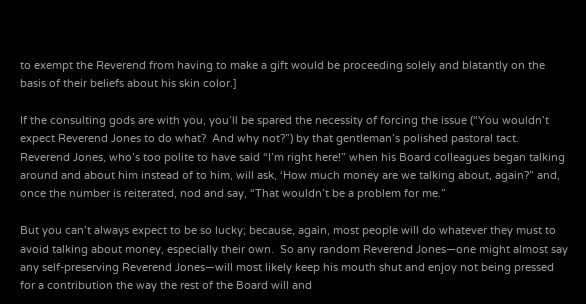to exempt the Reverend from having to make a gift would be proceeding solely and blatantly on the basis of their beliefs about his skin color.]

If the consulting gods are with you, you’ll be spared the necessity of forcing the issue (“You wouldn’t expect Reverend Jones to do what?  And why not?”) by that gentleman’s polished pastoral tact.  Reverend Jones, who’s too polite to have said “I’m right here!” when his Board colleagues began talking around and about him instead of to him, will ask, ‘How much money are we talking about, again?” and, once the number is reiterated, nod and say, “That wouldn’t be a problem for me.”

But you can’t always expect to be so lucky; because, again, most people will do whatever they must to avoid talking about money, especially their own.  So any random Reverend Jones—one might almost say any self-preserving Reverend Jones—will most likely keep his mouth shut and enjoy not being pressed for a contribution the way the rest of the Board will and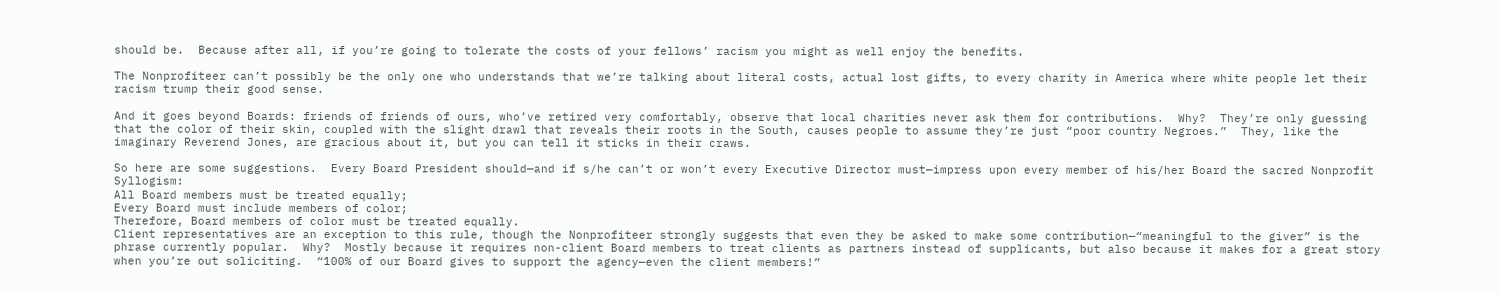should be.  Because after all, if you’re going to tolerate the costs of your fellows’ racism you might as well enjoy the benefits.

The Nonprofiteer can’t possibly be the only one who understands that we’re talking about literal costs, actual lost gifts, to every charity in America where white people let their racism trump their good sense.

And it goes beyond Boards: friends of friends of ours, who’ve retired very comfortably, observe that local charities never ask them for contributions.  Why?  They’re only guessing that the color of their skin, coupled with the slight drawl that reveals their roots in the South, causes people to assume they’re just “poor country Negroes.”  They, like the imaginary Reverend Jones, are gracious about it, but you can tell it sticks in their craws.

So here are some suggestions.  Every Board President should—and if s/he can’t or won’t every Executive Director must—impress upon every member of his/her Board the sacred Nonprofit Syllogism:
All Board members must be treated equally;
Every Board must include members of color;
Therefore, Board members of color must be treated equally.
Client representatives are an exception to this rule, though the Nonprofiteer strongly suggests that even they be asked to make some contribution—“meaningful to the giver” is the phrase currently popular.  Why?  Mostly because it requires non-client Board members to treat clients as partners instead of supplicants, but also because it makes for a great story when you’re out soliciting.  “100% of our Board gives to support the agency—even the client members!”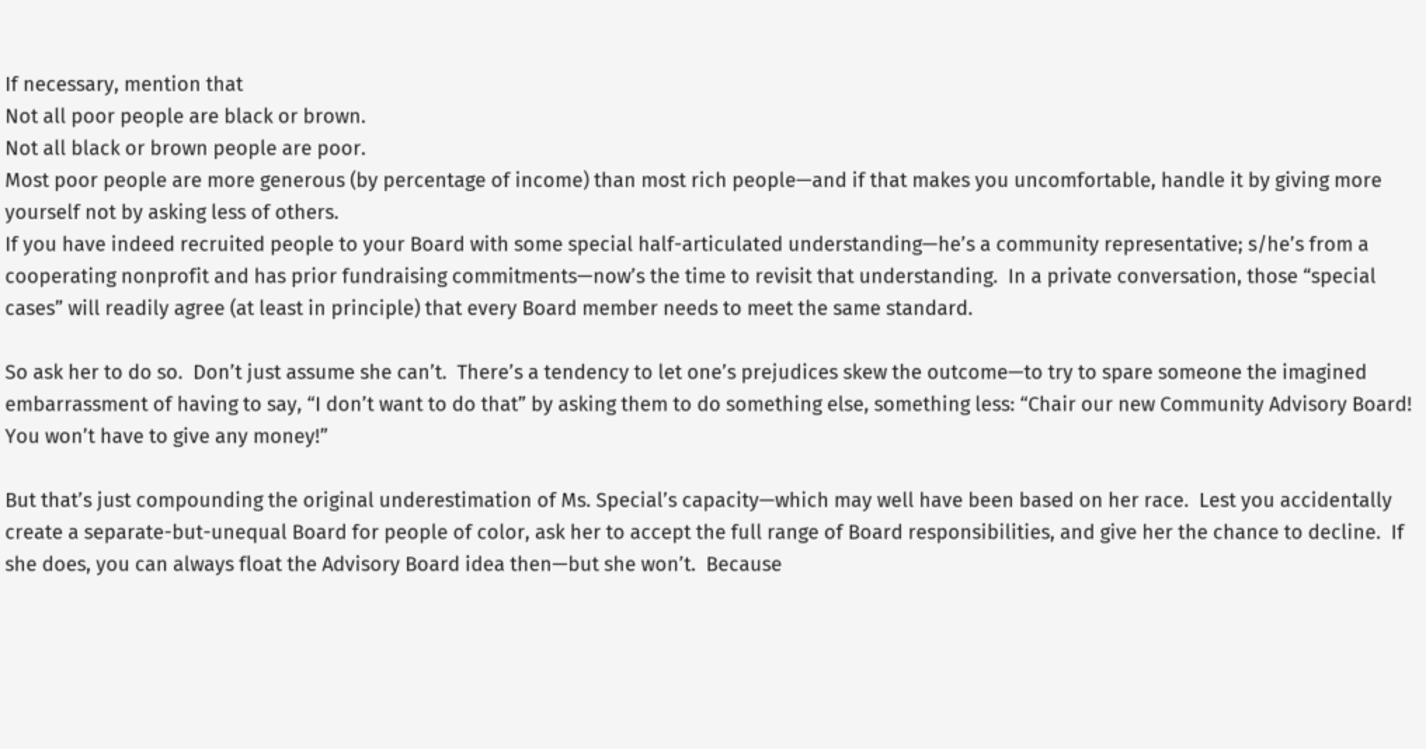If necessary, mention that
Not all poor people are black or brown.
Not all black or brown people are poor.
Most poor people are more generous (by percentage of income) than most rich people—and if that makes you uncomfortable, handle it by giving more yourself not by asking less of others.
If you have indeed recruited people to your Board with some special half-articulated understanding—he’s a community representative; s/he’s from a cooperating nonprofit and has prior fundraising commitments—now’s the time to revisit that understanding.  In a private conversation, those “special cases” will readily agree (at least in principle) that every Board member needs to meet the same standard.

So ask her to do so.  Don’t just assume she can’t.  There’s a tendency to let one’s prejudices skew the outcome—to try to spare someone the imagined embarrassment of having to say, “I don’t want to do that” by asking them to do something else, something less: “Chair our new Community Advisory Board!  You won’t have to give any money!”

But that’s just compounding the original underestimation of Ms. Special’s capacity—which may well have been based on her race.  Lest you accidentally create a separate-but-unequal Board for people of color, ask her to accept the full range of Board responsibilities, and give her the chance to decline.  If she does, you can always float the Advisory Board idea then—but she won’t.  Because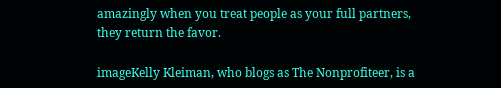amazingly when you treat people as your full partners, they return the favor.

imageKelly Kleiman, who blogs as The Nonprofiteer, is a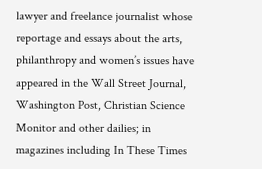lawyer and freelance journalist whose reportage and essays about the arts, philanthropy and women’s issues have appeared in the Wall Street Journal, Washington Post, Christian Science Monitor and other dailies; in magazines including In These Times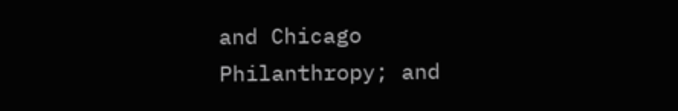and Chicago Philanthropy; and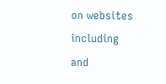on websites including and